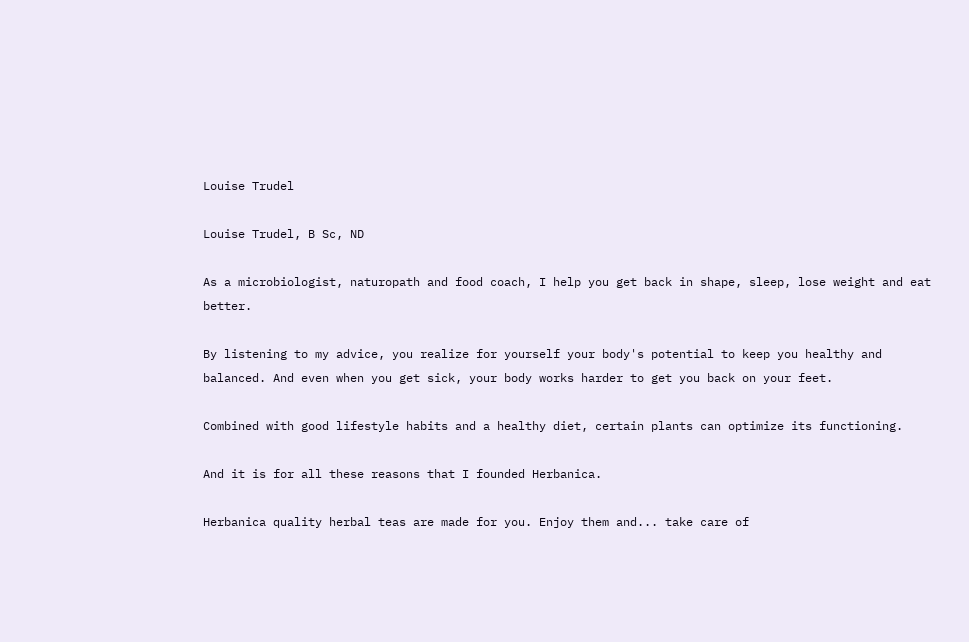Louise Trudel

Louise Trudel, B Sc, ND

As a microbiologist, naturopath and food coach, I help you get back in shape, sleep, lose weight and eat better.

By listening to my advice, you realize for yourself your body's potential to keep you healthy and balanced. And even when you get sick, your body works harder to get you back on your feet.

Combined with good lifestyle habits and a healthy diet, certain plants can optimize its functioning.

And it is for all these reasons that I founded Herbanica.

Herbanica quality herbal teas are made for you. Enjoy them and... take care of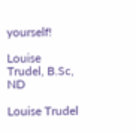yourself!

Louise Trudel, B.Sc, ND

Louise Trudel